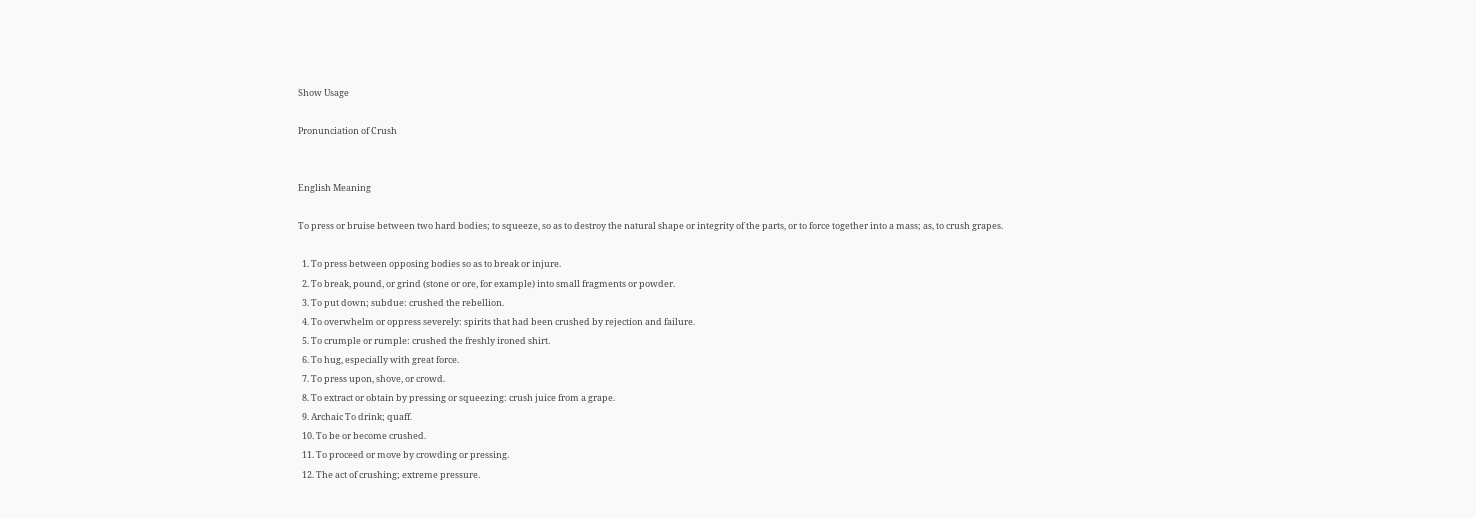Show Usage

Pronunciation of Crush


English Meaning

To press or bruise between two hard bodies; to squeeze, so as to destroy the natural shape or integrity of the parts, or to force together into a mass; as, to crush grapes.

  1. To press between opposing bodies so as to break or injure.
  2. To break, pound, or grind (stone or ore, for example) into small fragments or powder.
  3. To put down; subdue: crushed the rebellion.
  4. To overwhelm or oppress severely: spirits that had been crushed by rejection and failure.
  5. To crumple or rumple: crushed the freshly ironed shirt.
  6. To hug, especially with great force.
  7. To press upon, shove, or crowd.
  8. To extract or obtain by pressing or squeezing: crush juice from a grape.
  9. Archaic To drink; quaff.
  10. To be or become crushed.
  11. To proceed or move by crowding or pressing.
  12. The act of crushing; extreme pressure.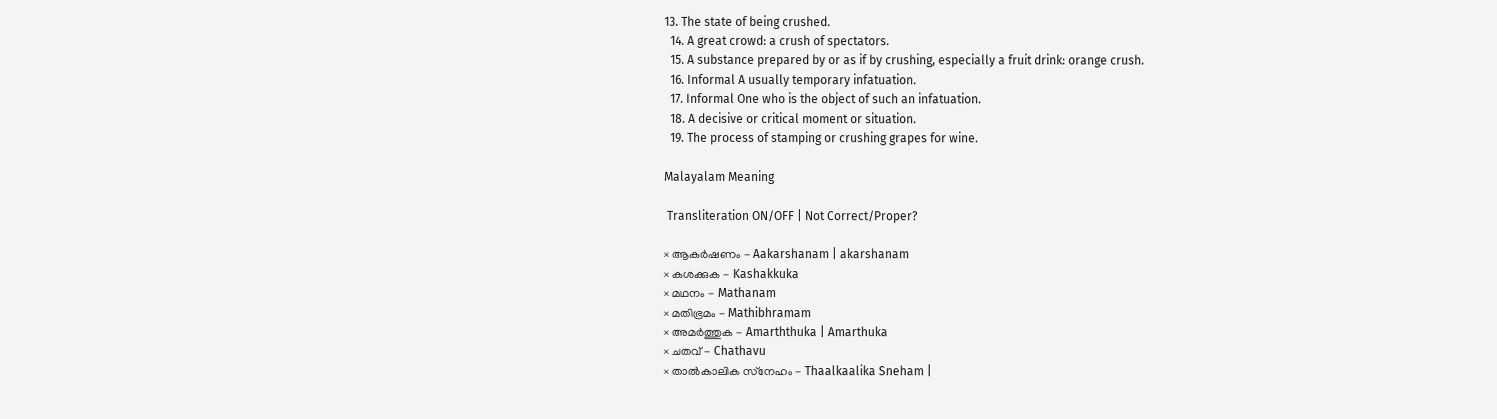13. The state of being crushed.
  14. A great crowd: a crush of spectators.
  15. A substance prepared by or as if by crushing, especially a fruit drink: orange crush.
  16. Informal A usually temporary infatuation.
  17. Informal One who is the object of such an infatuation.
  18. A decisive or critical moment or situation.
  19. The process of stamping or crushing grapes for wine.

Malayalam Meaning

 Transliteration ON/OFF | Not Correct/Proper?

× ആകർഷണം - Aakarshanam | akarshanam
× കശക്കുക - Kashakkuka
× മഥനം - Mathanam
× മതിഭ്രമം - Mathibhramam
× അമര്‍ത്തുക - Amarththuka | Amarthuka
× ചതവ്‌ - Chathavu
× താല്‍കാലിക സ്‌നേഹം - Thaalkaalika Sneham |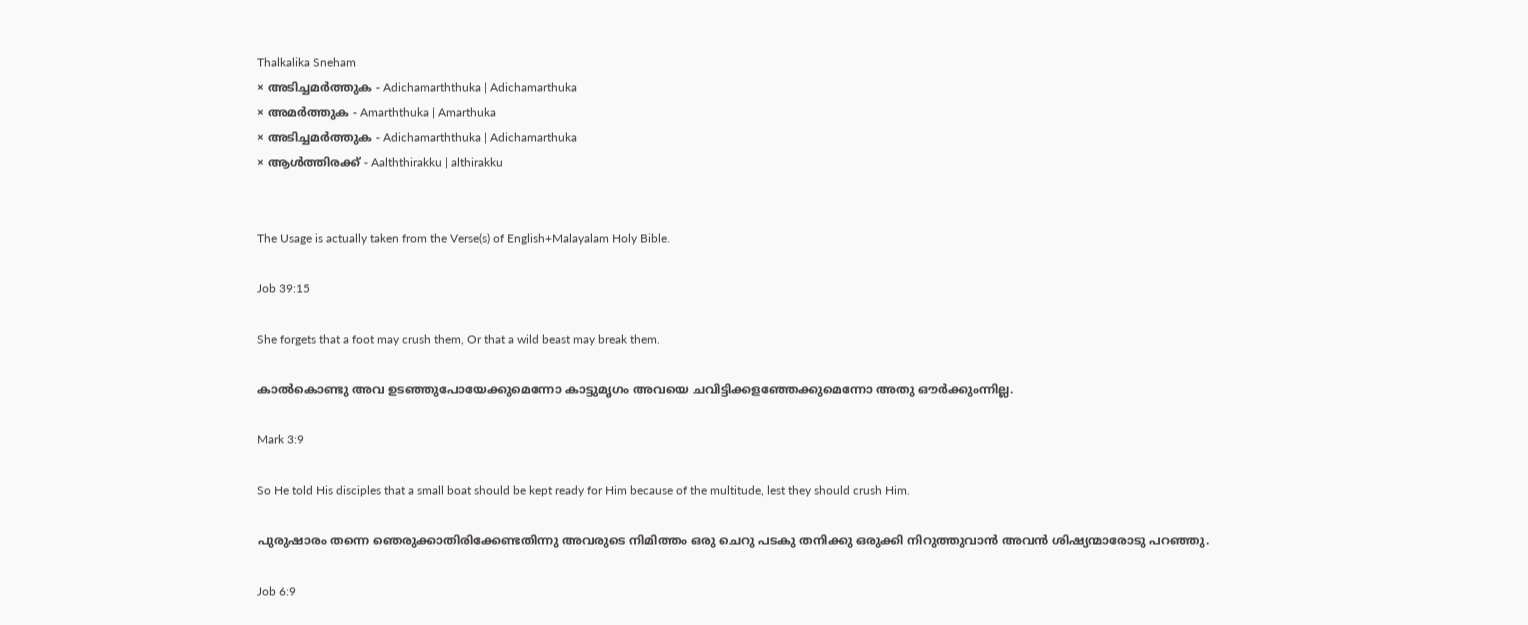Thalkalika Sneham
× അടിച്ചമര്‍ത്തുക - Adichamarththuka | Adichamarthuka
× അമർത്തുക - Amarththuka | Amarthuka
× അടിച്ചമർത്തുക - Adichamarththuka | Adichamarthuka
× ആള്‍ത്തിരക്ക്‌ - Aalththirakku | althirakku


The Usage is actually taken from the Verse(s) of English+Malayalam Holy Bible.

Job 39:15

She forgets that a foot may crush them, Or that a wild beast may break them.

കാൽകൊണ്ടു അവ ഉടഞ്ഞുപോയേക്കുമെന്നോ കാട്ടുമൃഗം അവയെ ചവിട്ടിക്കളഞ്ഞേക്കുമെന്നോ അതു ഔർക്കുംന്നില്ല.

Mark 3:9

So He told His disciples that a small boat should be kept ready for Him because of the multitude, lest they should crush Him.

പുരുഷാരം തന്നെ ഞെരുക്കാതിരിക്കേണ്ടതിന്നു അവരുടെ നിമിത്തം ഒരു ചെറു പടകു തനിക്കു ഒരുക്കി നിറുത്തുവാൻ അവൻ ശിഷ്യന്മാരോടു പറഞ്ഞു.

Job 6:9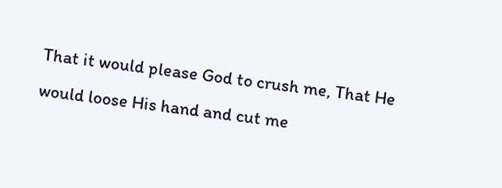That it would please God to crush me, That He would loose His hand and cut me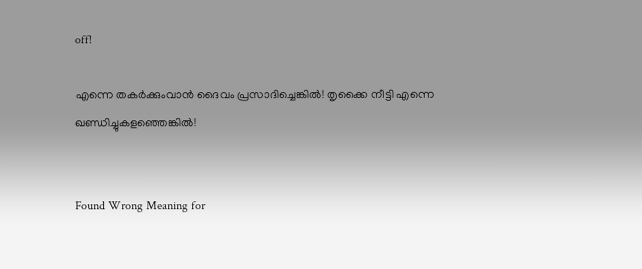off!

എന്നെ തകർക്കുംവാൻ ദൈവം പ്രസാദിച്ചെങ്കിൽ! തൃക്കൈ നീട്ടി എന്നെ ഖണ്ഡിച്ചുകളഞ്ഞെങ്കിൽ!


Found Wrong Meaning for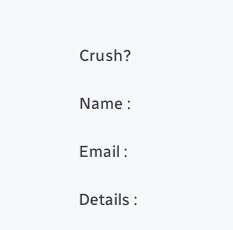Crush?

Name :

Email :

Details :